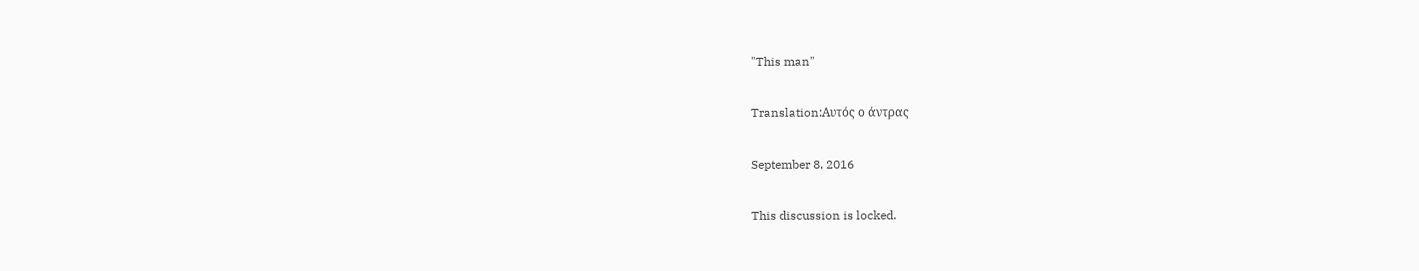"This man"

Translation:Αυτός ο άντρας

September 8, 2016

This discussion is locked.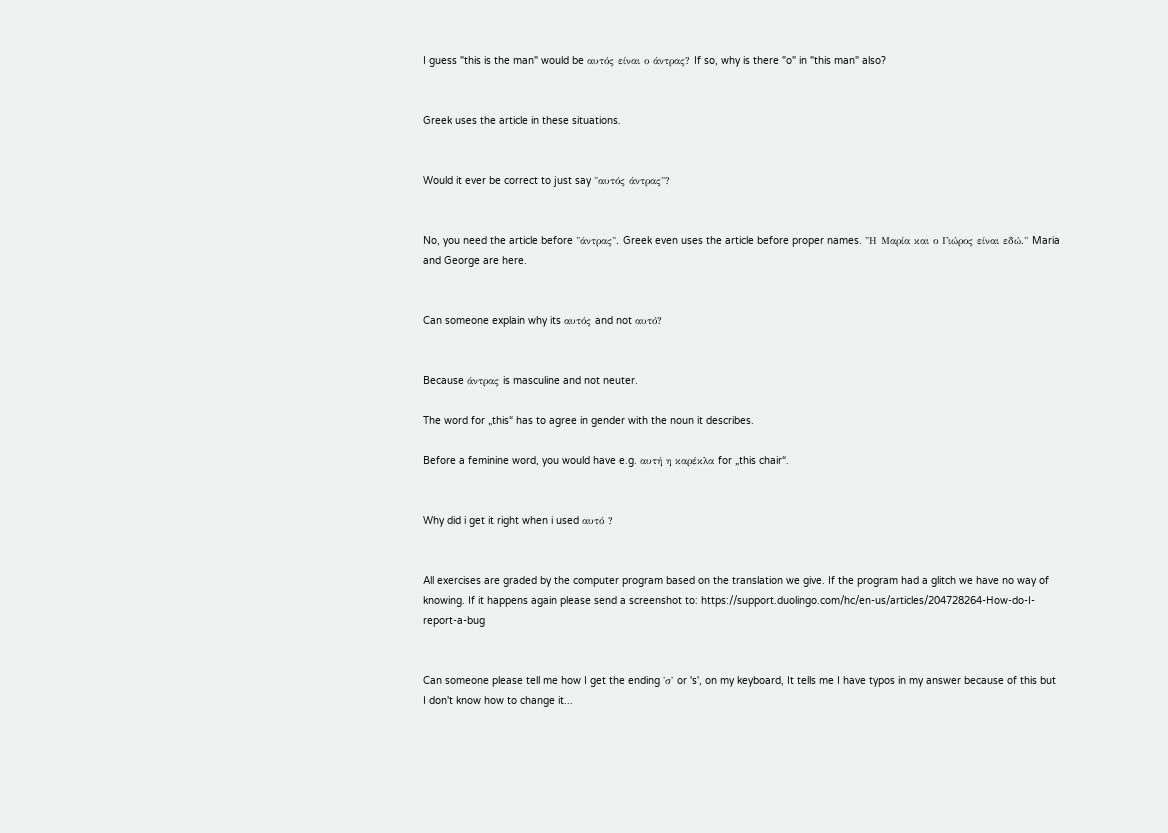I guess "this is the man" would be αυτός είναι ο άντρας? If so, why is there "o" in "this man" also?


Greek uses the article in these situations.


Would it ever be correct to just say "αυτός άντρας"?


No, you need the article before "άντρας". Greek even uses the article before proper names. "Η Μαρία και ο Γιώρος είναι εδώ." Maria and George are here.


Can someone explain why its αυτός and not αυτό?


Because άντρας is masculine and not neuter.

The word for „this“ has to agree in gender with the noun it describes.

Before a feminine word, you would have e.g. αυτή η καρέκλα for „this chair“.


Why did i get it right when i used αυτό ?


All exercises are graded by the computer program based on the translation we give. If the program had a glitch we have no way of knowing. If it happens again please send a screenshot to: https://support.duolingo.com/hc/en-us/articles/204728264-How-do-I-report-a-bug


Can someone please tell me how I get the ending 'σ' or 's', on my keyboard, It tells me I have typos in my answer because of this but I don't know how to change it...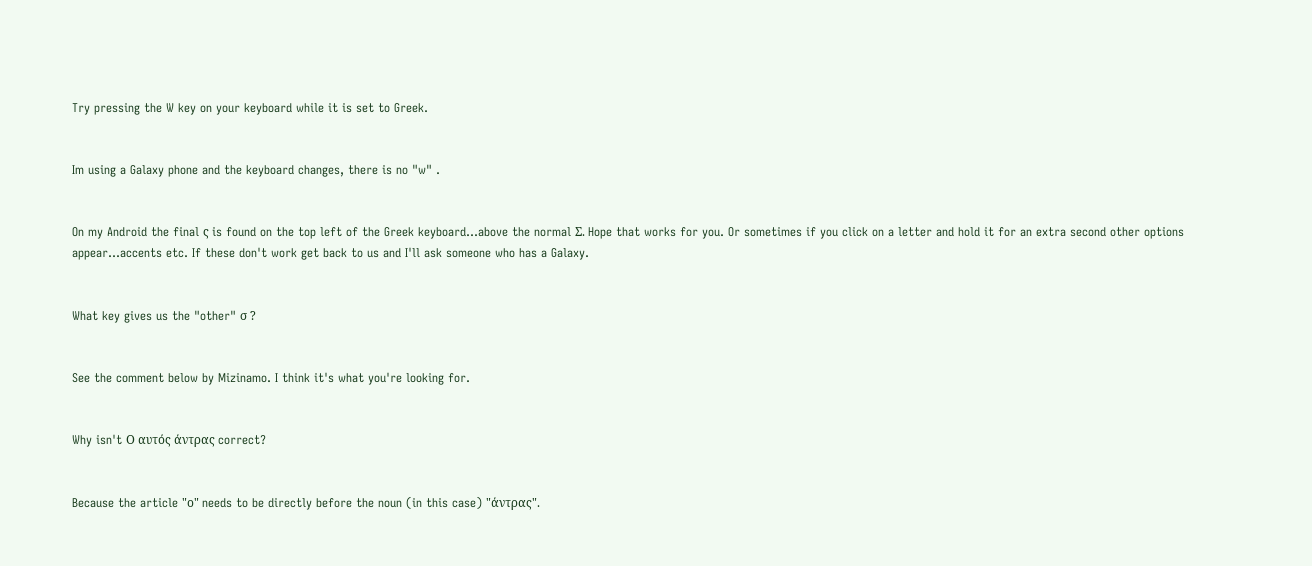Try pressing the W key on your keyboard while it is set to Greek.


Im using a Galaxy phone and the keyboard changes, there is no "w" .


On my Android the final ς is found on the top left of the Greek keyboard...above the normal Σ. Hope that works for you. Or sometimes if you click on a letter and hold it for an extra second other options appear...accents etc. If these don't work get back to us and I'll ask someone who has a Galaxy.


What key gives us the "other" σ ?


See the comment below by Mizinamo. I think it's what you're looking for.


Why isn't Ο αυτός άντρας correct?


Because the article "ο" needs to be directly before the noun (in this case) "άντρας".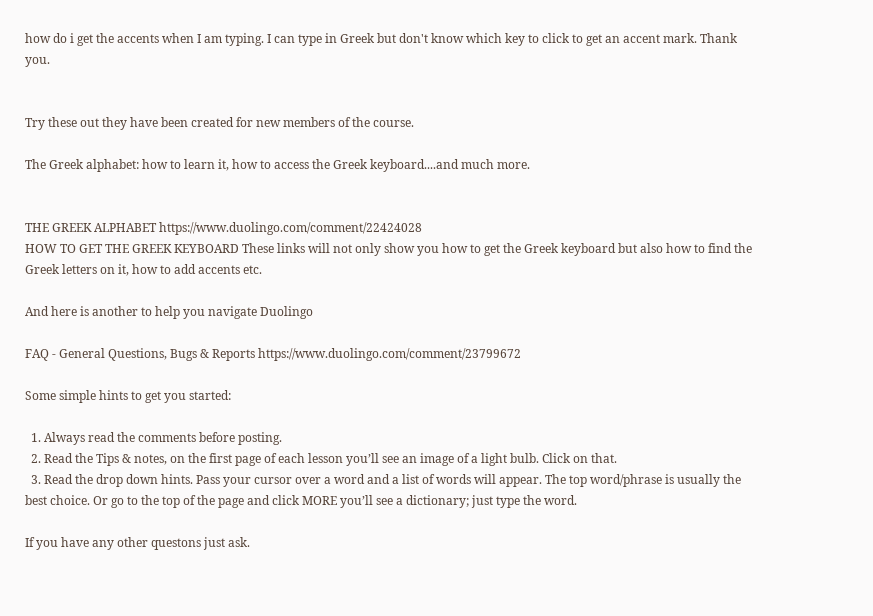how do i get the accents when I am typing. I can type in Greek but don't know which key to click to get an accent mark. Thank you.


Try these out they have been created for new members of the course.

The Greek alphabet: how to learn it, how to access the Greek keyboard....and much more.


THE GREEK ALPHABET https://www.duolingo.com/comment/22424028
HOW TO GET THE GREEK KEYBOARD These links will not only show you how to get the Greek keyboard but also how to find the Greek letters on it, how to add accents etc.

And here is another to help you navigate Duolingo

FAQ - General Questions, Bugs & Reports https://www.duolingo.com/comment/23799672

Some simple hints to get you started:

  1. Always read the comments before posting.
  2. Read the Tips & notes, on the first page of each lesson you’ll see an image of a light bulb. Click on that.
  3. Read the drop down hints. Pass your cursor over a word and a list of words will appear. The top word/phrase is usually the best choice. Or go to the top of the page and click MORE you’ll see a dictionary; just type the word.

If you have any other questons just ask.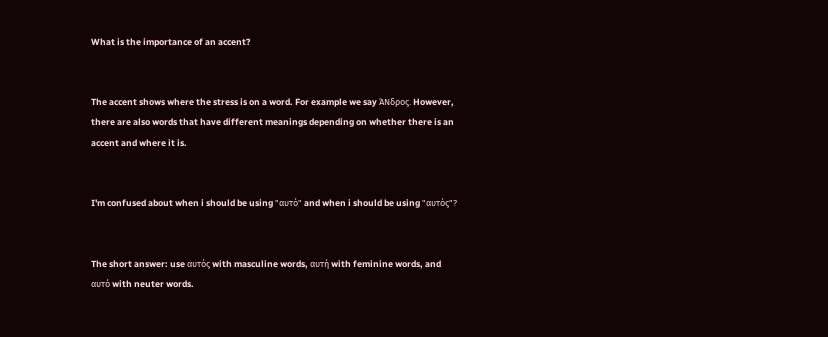What is the importance of an accent?


The accent shows where the stress is on a word. For example we say ΆΝδρος. However, there are also words that have different meanings depending on whether there is an accent and where it is.


I'm confused about when i should be using "αυτό" and when i should be using "αυτός"?


The short answer: use αυτός with masculine words, αυτή with feminine words, and αυτό with neuter words.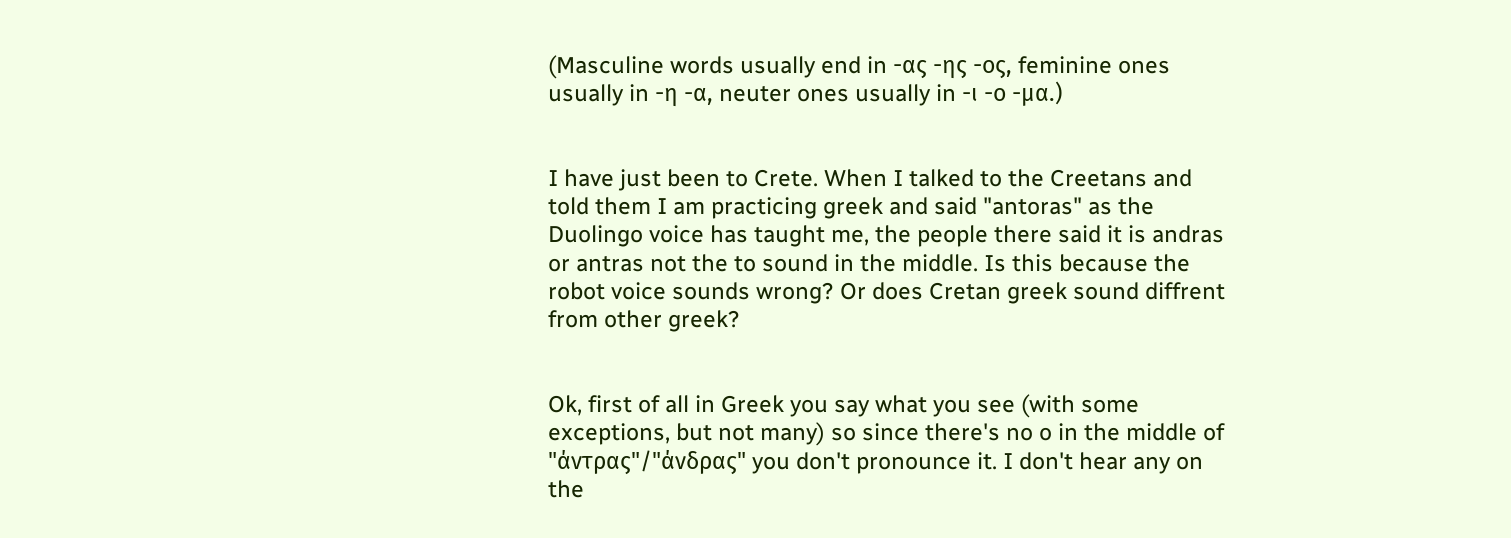(Masculine words usually end in -ας -ης -ος, feminine ones usually in -η -α, neuter ones usually in -ι -ο -μα.)


I have just been to Crete. When I talked to the Creetans and told them I am practicing greek and said "antoras" as the Duolingo voice has taught me, the people there said it is andras or antras not the to sound in the middle. Is this because the robot voice sounds wrong? Or does Cretan greek sound diffrent from other greek?


Ok, first of all in Greek you say what you see (with some exceptions, but not many) so since there's no o in the middle of "άντρας"/"άνδρας" you don't pronounce it. I don't hear any on the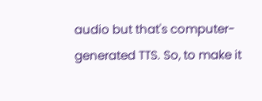audio but that's computer-generated TTS. So, to make it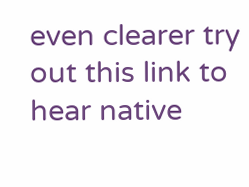even clearer try out this link to hear native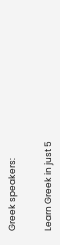Greek speakers:


Learn Greek in just 5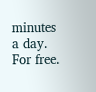minutes a day. For free.